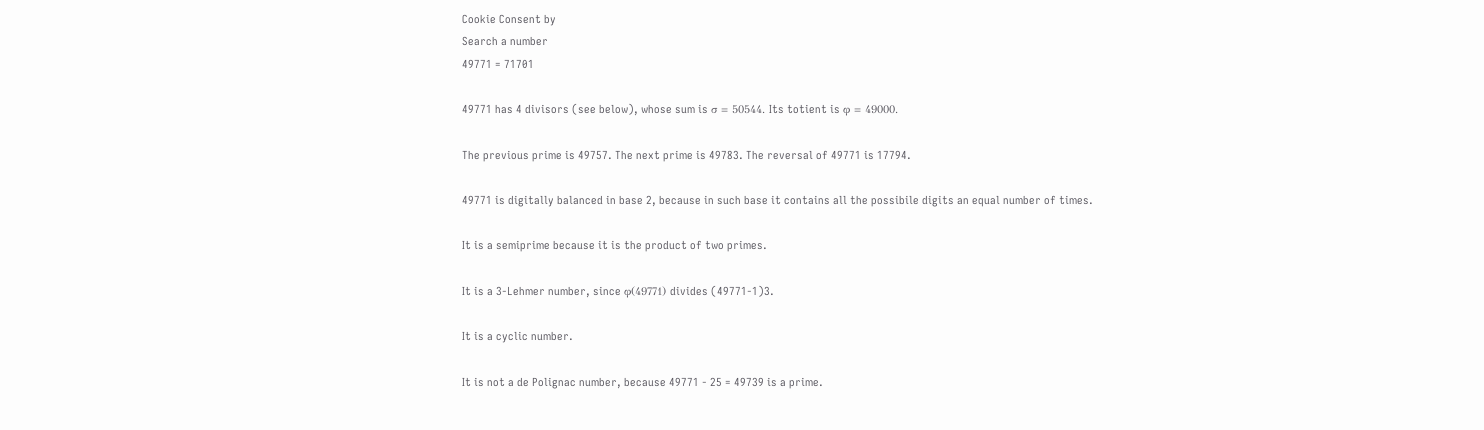Cookie Consent by
Search a number
49771 = 71701

49771 has 4 divisors (see below), whose sum is σ = 50544. Its totient is φ = 49000.

The previous prime is 49757. The next prime is 49783. The reversal of 49771 is 17794.

49771 is digitally balanced in base 2, because in such base it contains all the possibile digits an equal number of times.

It is a semiprime because it is the product of two primes.

It is a 3-Lehmer number, since φ(49771) divides (49771-1)3.

It is a cyclic number.

It is not a de Polignac number, because 49771 - 25 = 49739 is a prime.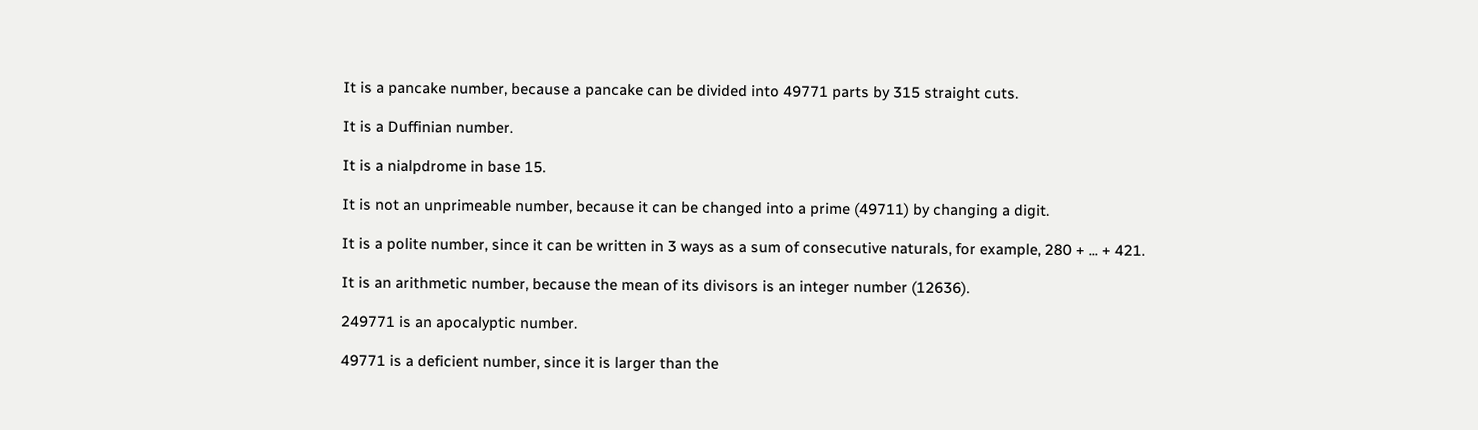It is a pancake number, because a pancake can be divided into 49771 parts by 315 straight cuts.

It is a Duffinian number.

It is a nialpdrome in base 15.

It is not an unprimeable number, because it can be changed into a prime (49711) by changing a digit.

It is a polite number, since it can be written in 3 ways as a sum of consecutive naturals, for example, 280 + ... + 421.

It is an arithmetic number, because the mean of its divisors is an integer number (12636).

249771 is an apocalyptic number.

49771 is a deficient number, since it is larger than the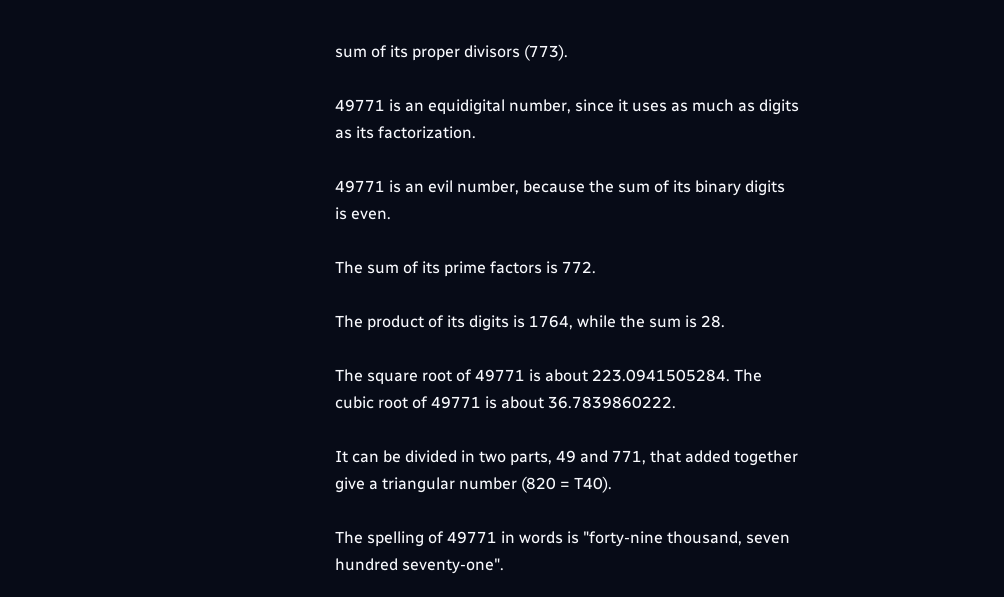sum of its proper divisors (773).

49771 is an equidigital number, since it uses as much as digits as its factorization.

49771 is an evil number, because the sum of its binary digits is even.

The sum of its prime factors is 772.

The product of its digits is 1764, while the sum is 28.

The square root of 49771 is about 223.0941505284. The cubic root of 49771 is about 36.7839860222.

It can be divided in two parts, 49 and 771, that added together give a triangular number (820 = T40).

The spelling of 49771 in words is "forty-nine thousand, seven hundred seventy-one".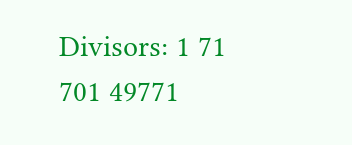Divisors: 1 71 701 49771